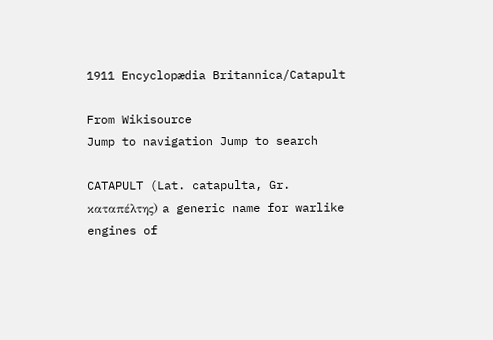1911 Encyclopædia Britannica/Catapult

From Wikisource
Jump to navigation Jump to search

CATAPULT (Lat. catapulta, Gr. καταπέλτης) a generic name for warlike engines of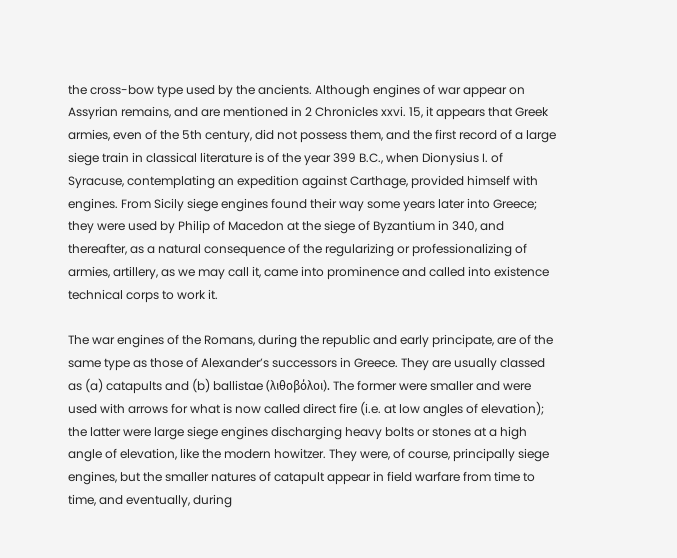the cross-bow type used by the ancients. Although engines of war appear on Assyrian remains, and are mentioned in 2 Chronicles xxvi. 15, it appears that Greek armies, even of the 5th century, did not possess them, and the first record of a large siege train in classical literature is of the year 399 B.C., when Dionysius I. of Syracuse, contemplating an expedition against Carthage, provided himself with engines. From Sicily siege engines found their way some years later into Greece; they were used by Philip of Macedon at the siege of Byzantium in 340, and thereafter, as a natural consequence of the regularizing or professionalizing of armies, artillery, as we may call it, came into prominence and called into existence technical corps to work it.

The war engines of the Romans, during the republic and early principate, are of the same type as those of Alexander’s successors in Greece. They are usually classed as (a) catapults and (b) ballistae (λιθοβόλοι). The former were smaller and were used with arrows for what is now called direct fire (i.e. at low angles of elevation); the latter were large siege engines discharging heavy bolts or stones at a high angle of elevation, like the modern howitzer. They were, of course, principally siege engines, but the smaller natures of catapult appear in field warfare from time to time, and eventually, during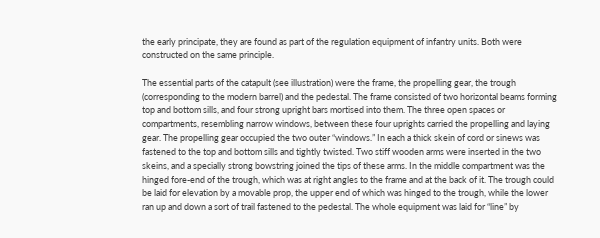the early principate, they are found as part of the regulation equipment of infantry units. Both were constructed on the same principle.

The essential parts of the catapult (see illustration) were the frame, the propelling gear, the trough (corresponding to the modern barrel) and the pedestal. The frame consisted of two horizontal beams forming top and bottom sills, and four strong upright bars mortised into them. The three open spaces or compartments, resembling narrow windows, between these four uprights carried the propelling and laying gear. The propelling gear occupied the two outer “windows.” In each a thick skein of cord or sinews was fastened to the top and bottom sills and tightly twisted. Two stiff wooden arms were inserted in the two skeins, and a specially strong bowstring joined the tips of these arms. In the middle compartment was the hinged fore-end of the trough, which was at right angles to the frame and at the back of it. The trough could be laid for elevation by a movable prop, the upper end of which was hinged to the trough, while the lower ran up and down a sort of trail fastened to the pedestal. The whole equipment was laid for “line” by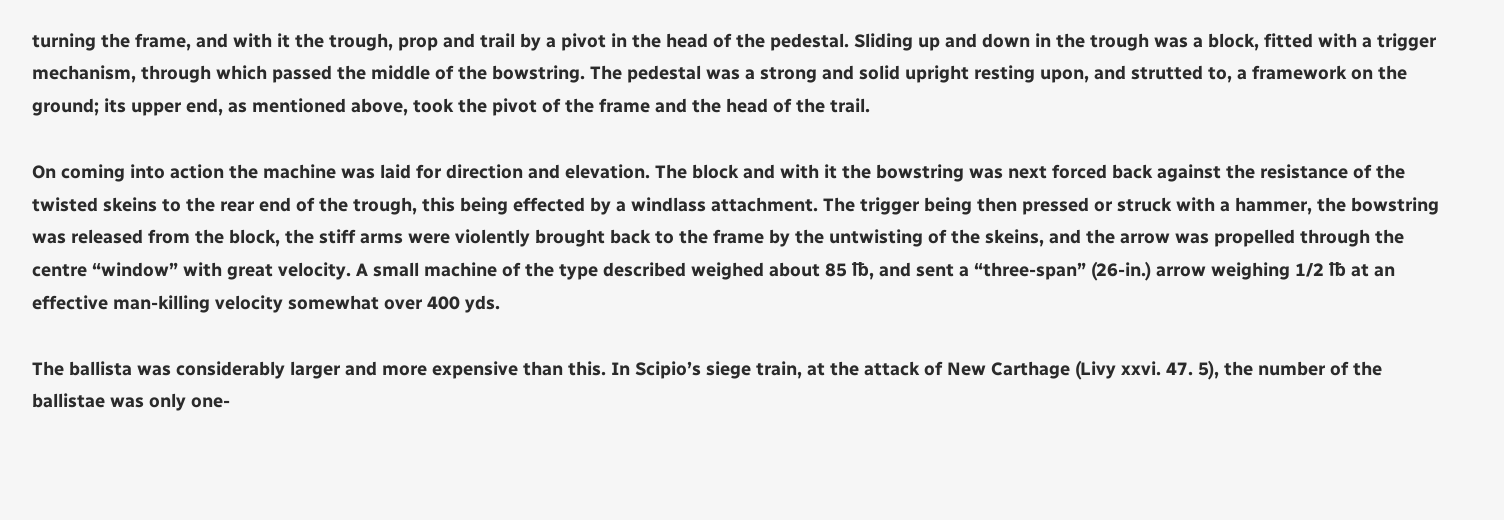turning the frame, and with it the trough, prop and trail by a pivot in the head of the pedestal. Sliding up and down in the trough was a block, fitted with a trigger mechanism, through which passed the middle of the bowstring. The pedestal was a strong and solid upright resting upon, and strutted to, a framework on the ground; its upper end, as mentioned above, took the pivot of the frame and the head of the trail.

On coming into action the machine was laid for direction and elevation. The block and with it the bowstring was next forced back against the resistance of the twisted skeins to the rear end of the trough, this being effected by a windlass attachment. The trigger being then pressed or struck with a hammer, the bowstring was released from the block, the stiff arms were violently brought back to the frame by the untwisting of the skeins, and the arrow was propelled through the centre “window” with great velocity. A small machine of the type described weighed about 85 ℔, and sent a “three-span” (26-in.) arrow weighing 1/2 ℔ at an effective man-killing velocity somewhat over 400 yds.

The ballista was considerably larger and more expensive than this. In Scipio’s siege train, at the attack of New Carthage (Livy xxvi. 47. 5), the number of the ballistae was only one-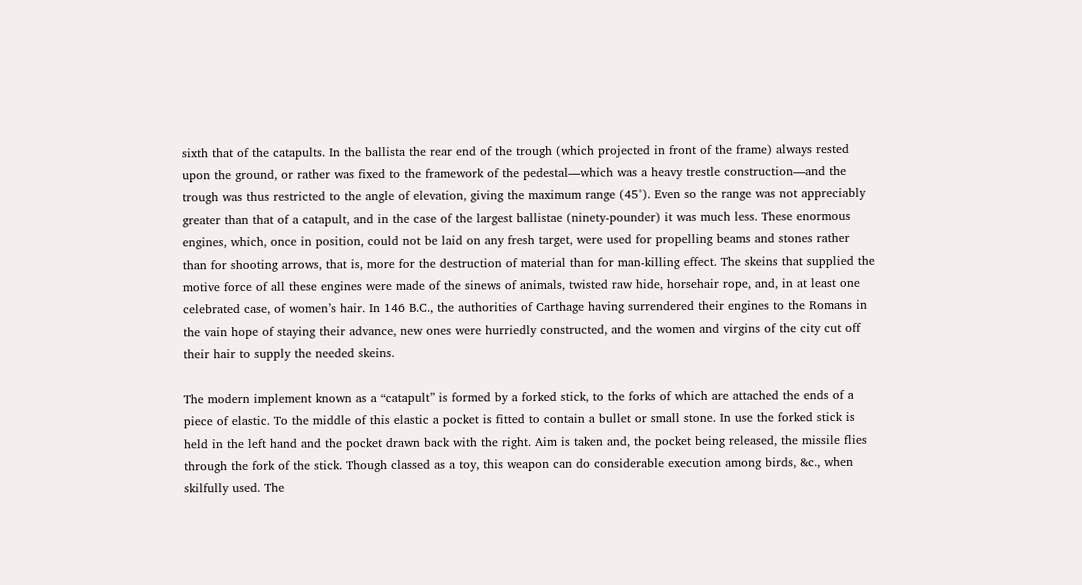sixth that of the catapults. In the ballista the rear end of the trough (which projected in front of the frame) always rested upon the ground, or rather was fixed to the framework of the pedestal—which was a heavy trestle construction—and the trough was thus restricted to the angle of elevation, giving the maximum range (45°). Even so the range was not appreciably greater than that of a catapult, and in the case of the largest ballistae (ninety-pounder) it was much less. These enormous engines, which, once in position, could not be laid on any fresh target, were used for propelling beams and stones rather than for shooting arrows, that is, more for the destruction of material than for man-killing effect. The skeins that supplied the motive force of all these engines were made of the sinews of animals, twisted raw hide, horsehair rope, and, in at least one celebrated case, of women’s hair. In 146 B.C., the authorities of Carthage having surrendered their engines to the Romans in the vain hope of staying their advance, new ones were hurriedly constructed, and the women and virgins of the city cut off their hair to supply the needed skeins.

The modern implement known as a “catapult” is formed by a forked stick, to the forks of which are attached the ends of a piece of elastic. To the middle of this elastic a pocket is fitted to contain a bullet or small stone. In use the forked stick is held in the left hand and the pocket drawn back with the right. Aim is taken and, the pocket being released, the missile flies through the fork of the stick. Though classed as a toy, this weapon can do considerable execution among birds, &c., when skilfully used. The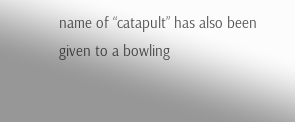name of “catapult” has also been given to a bowling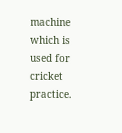machine which is used for cricket practice.